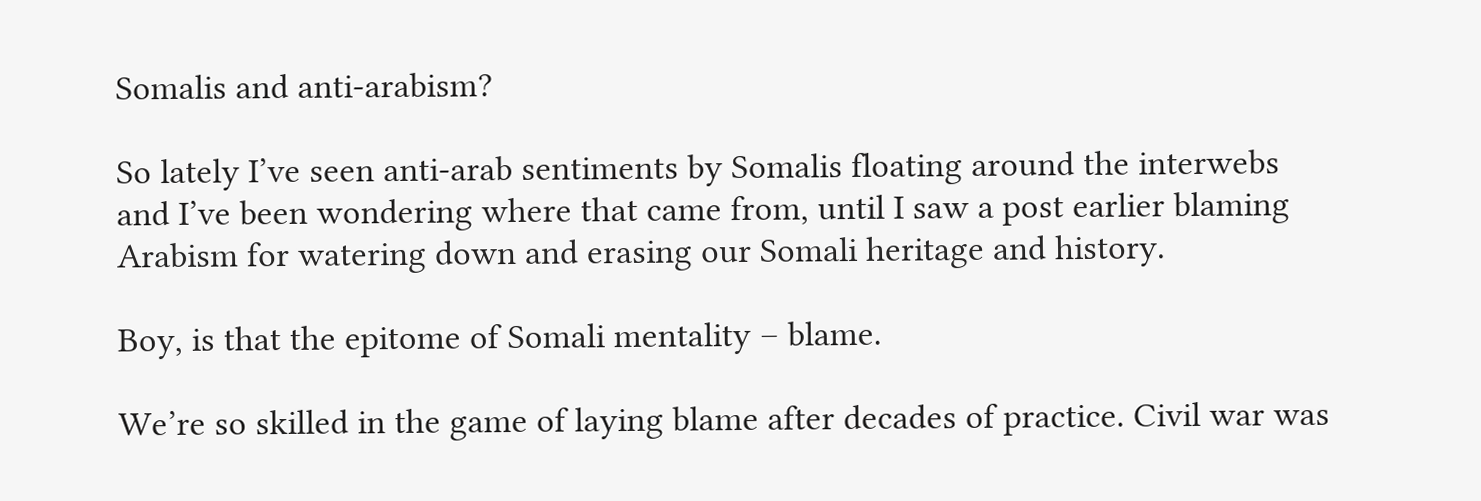Somalis and anti-arabism?

So lately I’ve seen anti-arab sentiments by Somalis floating around the interwebs and I’ve been wondering where that came from, until I saw a post earlier blaming Arabism for watering down and erasing our Somali heritage and history.

Boy, is that the epitome of Somali mentality – blame.

We’re so skilled in the game of laying blame after decades of practice. Civil war was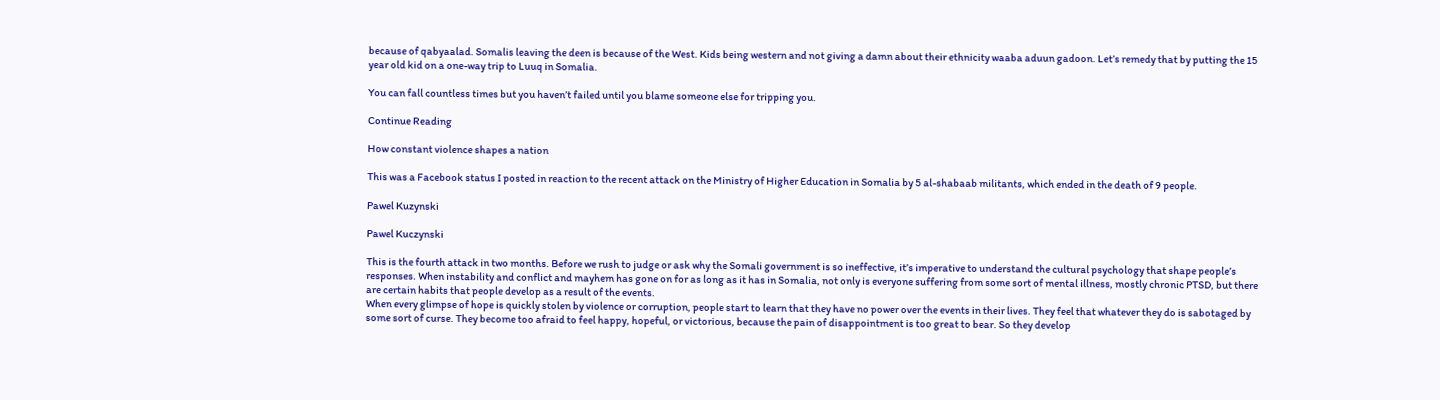because of qabyaalad. Somalis leaving the deen is because of the West. Kids being western and not giving a damn about their ethnicity waaba aduun gadoon. Let’s remedy that by putting the 15 year old kid on a one-way trip to Luuq in Somalia.

You can fall countless times but you haven’t failed until you blame someone else for tripping you.

Continue Reading

How constant violence shapes a nation

This was a Facebook status I posted in reaction to the recent attack on the Ministry of Higher Education in Somalia by 5 al-shabaab militants, which ended in the death of 9 people.

Pawel Kuzynski

Pawel Kuczynski

This is the fourth attack in two months. Before we rush to judge or ask why the Somali government is so ineffective, it’s imperative to understand the cultural psychology that shape people’s responses. When instability and conflict and mayhem has gone on for as long as it has in Somalia, not only is everyone suffering from some sort of mental illness, mostly chronic PTSD, but there are certain habits that people develop as a result of the events.
When every glimpse of hope is quickly stolen by violence or corruption, people start to learn that they have no power over the events in their lives. They feel that whatever they do is sabotaged by some sort of curse. They become too afraid to feel happy, hopeful, or victorious, because the pain of disappointment is too great to bear. So they develop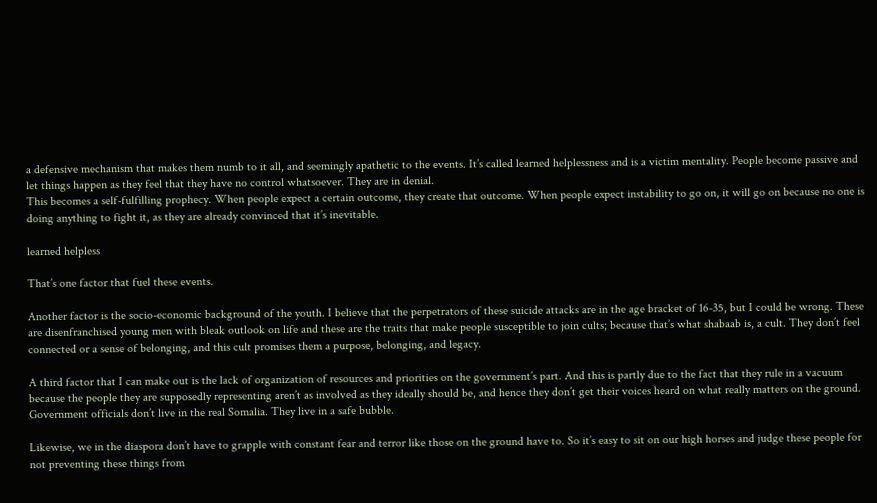a defensive mechanism that makes them numb to it all, and seemingly apathetic to the events. It’s called learned helplessness and is a victim mentality. People become passive and let things happen as they feel that they have no control whatsoever. They are in denial.
This becomes a self-fulfilling prophecy. When people expect a certain outcome, they create that outcome. When people expect instability to go on, it will go on because no one is doing anything to fight it, as they are already convinced that it’s inevitable.

learned helpless

That’s one factor that fuel these events.

Another factor is the socio-economic background of the youth. I believe that the perpetrators of these suicide attacks are in the age bracket of 16-35, but I could be wrong. These are disenfranchised young men with bleak outlook on life and these are the traits that make people susceptible to join cults; because that’s what shabaab is, a cult. They don’t feel connected or a sense of belonging, and this cult promises them a purpose, belonging, and legacy.

A third factor that I can make out is the lack of organization of resources and priorities on the government’s part. And this is partly due to the fact that they rule in a vacuum because the people they are supposedly representing aren’t as involved as they ideally should be, and hence they don’t get their voices heard on what really matters on the ground. Government officials don’t live in the real Somalia. They live in a safe bubble.

Likewise, we in the diaspora don’t have to grapple with constant fear and terror like those on the ground have to. So it’s easy to sit on our high horses and judge these people for not preventing these things from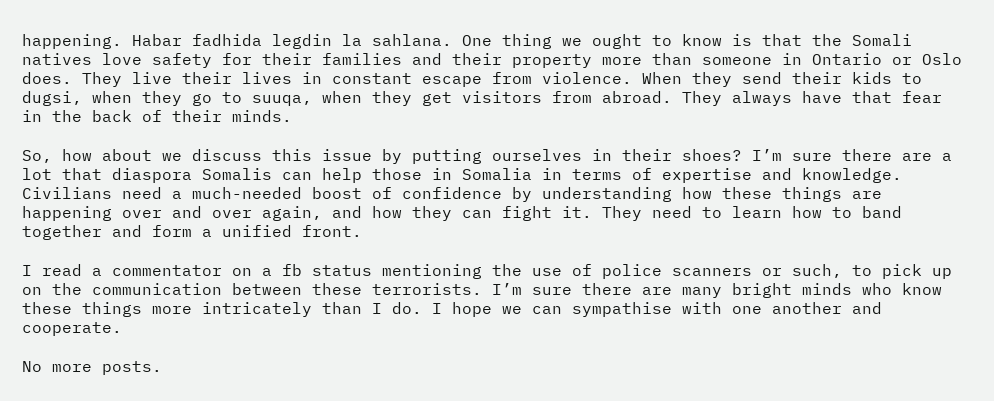happening. Habar fadhida legdin la sahlana. One thing we ought to know is that the Somali natives love safety for their families and their property more than someone in Ontario or Oslo does. They live their lives in constant escape from violence. When they send their kids to dugsi, when they go to suuqa, when they get visitors from abroad. They always have that fear in the back of their minds.

So, how about we discuss this issue by putting ourselves in their shoes? I’m sure there are a lot that diaspora Somalis can help those in Somalia in terms of expertise and knowledge. Civilians need a much-needed boost of confidence by understanding how these things are happening over and over again, and how they can fight it. They need to learn how to band together and form a unified front.

I read a commentator on a fb status mentioning the use of police scanners or such, to pick up on the communication between these terrorists. I’m sure there are many bright minds who know these things more intricately than I do. I hope we can sympathise with one another and cooperate.

No more posts.